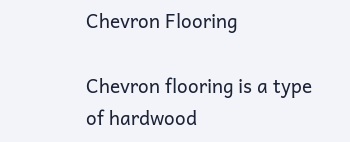Chevron Flooring

Chevron flooring is a type of hardwood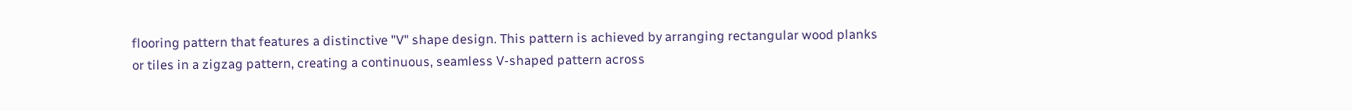flooring pattern that features a distinctive "V" shape design. This pattern is achieved by arranging rectangular wood planks or tiles in a zigzag pattern, creating a continuous, seamless V-shaped pattern across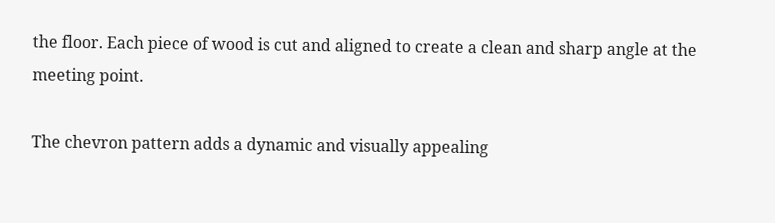the floor. Each piece of wood is cut and aligned to create a clean and sharp angle at the meeting point.

The chevron pattern adds a dynamic and visually appealing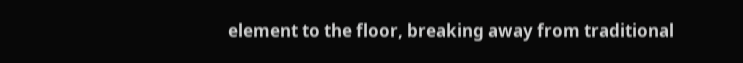element to the floor, breaking away from traditional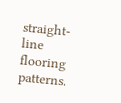straight-line flooring patterns.